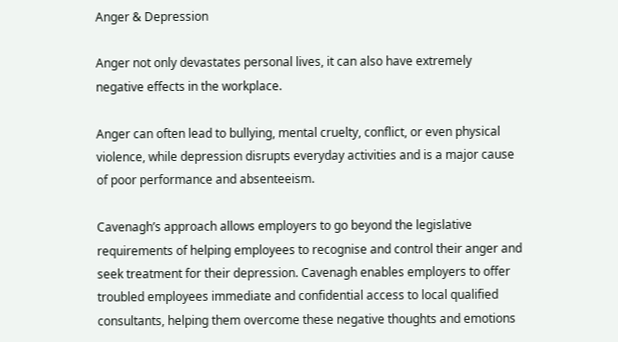Anger & Depression

Anger not only devastates personal lives, it can also have extremely negative effects in the workplace.

Anger can often lead to bullying, mental cruelty, conflict, or even physical violence, while depression disrupts everyday activities and is a major cause of poor performance and absenteeism.

Cavenagh’s approach allows employers to go beyond the legislative requirements of helping employees to recognise and control their anger and seek treatment for their depression. Cavenagh enables employers to offer troubled employees immediate and confidential access to local qualified consultants, helping them overcome these negative thoughts and emotions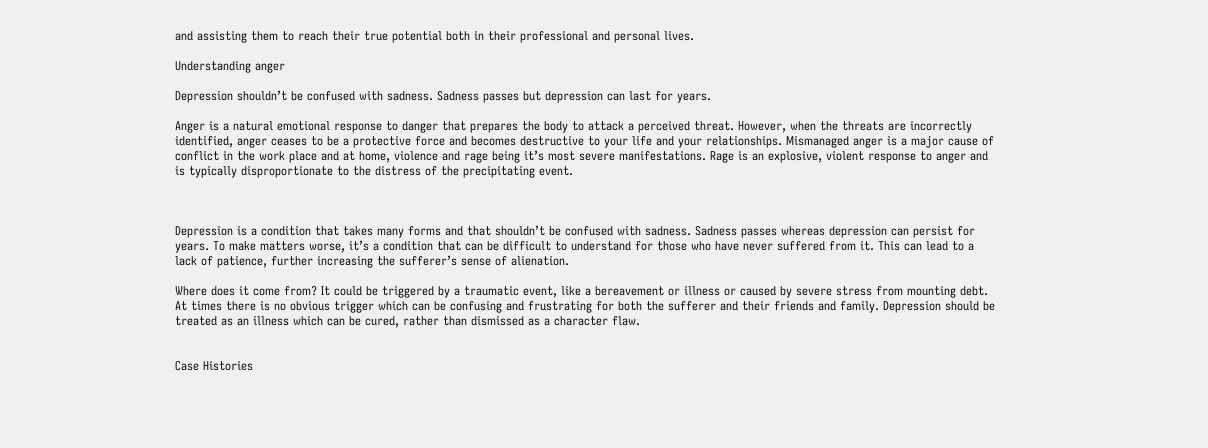and assisting them to reach their true potential both in their professional and personal lives.

Understanding anger

Depression shouldn’t be confused with sadness. Sadness passes but depression can last for years.

Anger is a natural emotional response to danger that prepares the body to attack a perceived threat. However, when the threats are incorrectly identified, anger ceases to be a protective force and becomes destructive to your life and your relationships. Mismanaged anger is a major cause of conflict in the work place and at home, violence and rage being it’s most severe manifestations. Rage is an explosive, violent response to anger and is typically disproportionate to the distress of the precipitating event.



Depression is a condition that takes many forms and that shouldn’t be confused with sadness. Sadness passes whereas depression can persist for years. To make matters worse, it’s a condition that can be difficult to understand for those who have never suffered from it. This can lead to a lack of patience, further increasing the sufferer’s sense of alienation.

Where does it come from? It could be triggered by a traumatic event, like a bereavement or illness or caused by severe stress from mounting debt. At times there is no obvious trigger which can be confusing and frustrating for both the sufferer and their friends and family. Depression should be treated as an illness which can be cured, rather than dismissed as a character flaw.


Case Histories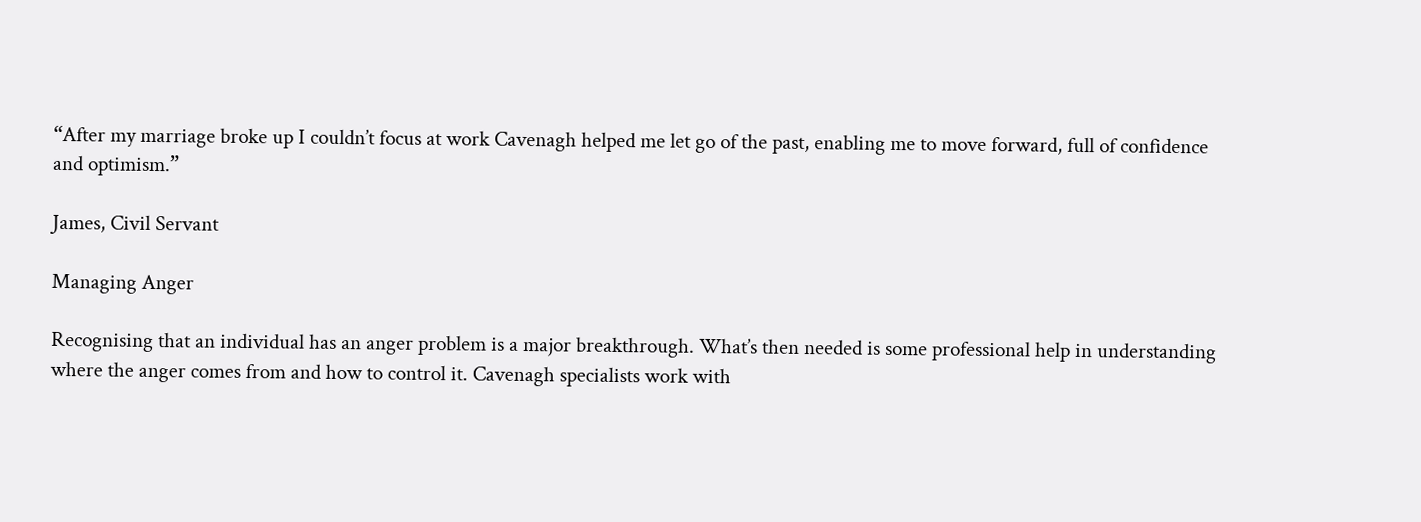“After my marriage broke up I couldn’t focus at work Cavenagh helped me let go of the past, enabling me to move forward, full of confidence and optimism.”

James, Civil Servant

Managing Anger

Recognising that an individual has an anger problem is a major breakthrough. What’s then needed is some professional help in understanding where the anger comes from and how to control it. Cavenagh specialists work with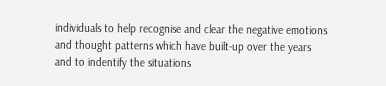individuals to help recognise and clear the negative emotions and thought patterns which have built-up over the years and to indentify the situations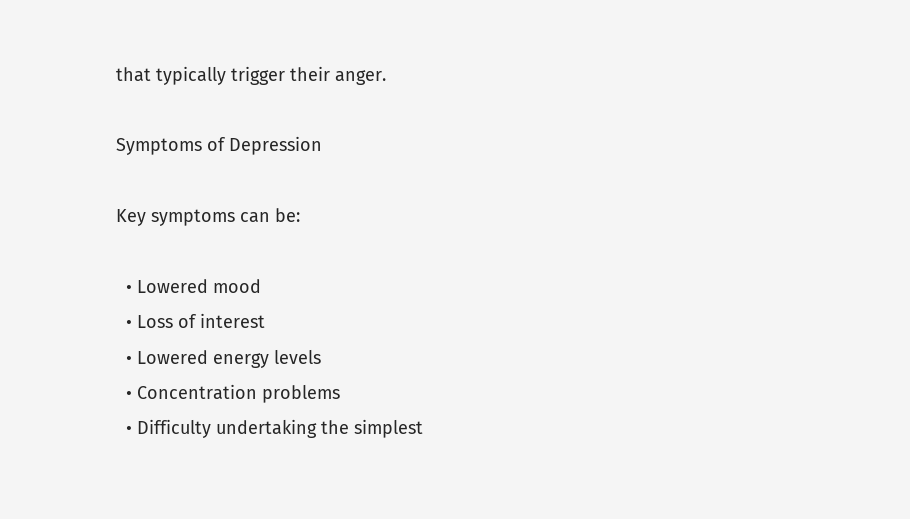that typically trigger their anger.

Symptoms of Depression

Key symptoms can be:

  • Lowered mood
  • Loss of interest
  • Lowered energy levels
  • Concentration problems
  • Difficulty undertaking the simplest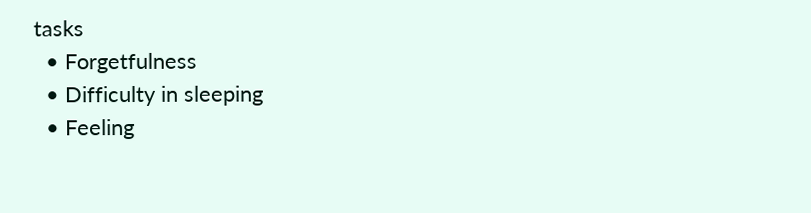tasks
  • Forgetfulness
  • Difficulty in sleeping
  • Feeling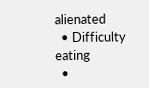alienated
  • Difficulty eating
  •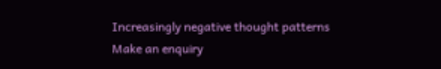Increasingly negative thought patterns
Make an enquiry